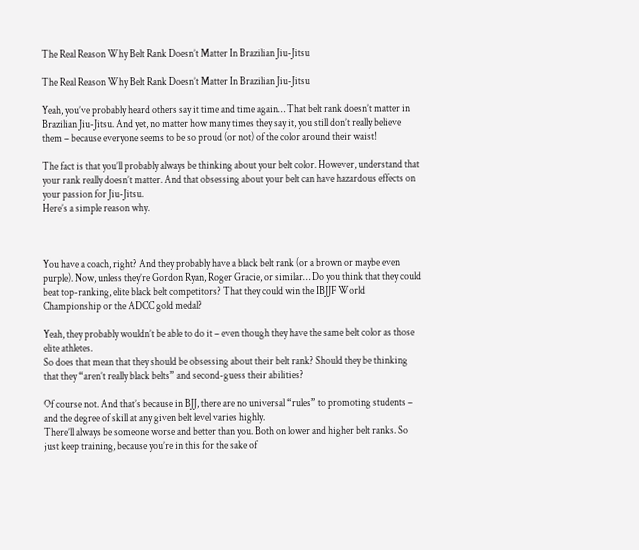The Real Reason Why Belt Rank Doesn’t Matter In Brazilian Jiu-Jitsu

The Real Reason Why Belt Rank Doesn’t Matter In Brazilian Jiu-Jitsu

Yeah, you’ve probably heard others say it time and time again… That belt rank doesn’t matter in Brazilian Jiu-Jitsu. And yet, no matter how many times they say it, you still don’t really believe them – because everyone seems to be so proud (or not) of the color around their waist!

The fact is that you’ll probably always be thinking about your belt color. However, understand that your rank really doesn’t matter. And that obsessing about your belt can have hazardous effects on your passion for Jiu-Jitsu.
Here’s a simple reason why.



You have a coach, right? And they probably have a black belt rank (or a brown or maybe even purple). Now, unless they’re Gordon Ryan, Roger Gracie, or similar… Do you think that they could beat top-ranking, elite black belt competitors? That they could win the IBJJF World Championship or the ADCC gold medal?

Yeah, they probably wouldn’t be able to do it – even though they have the same belt color as those elite athletes.
So does that mean that they should be obsessing about their belt rank? Should they be thinking that they “aren’t really black belts” and second-guess their abilities?

Of course not. And that’s because in BJJ, there are no universal “rules” to promoting students – and the degree of skill at any given belt level varies highly.
There’ll always be someone worse and better than you. Both on lower and higher belt ranks. So just keep training, because you’re in this for the sake of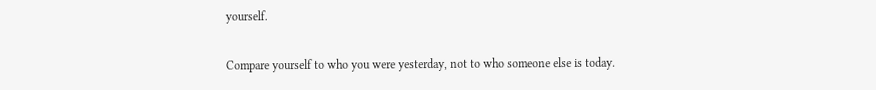yourself.

Compare yourself to who you were yesterday, not to who someone else is today.